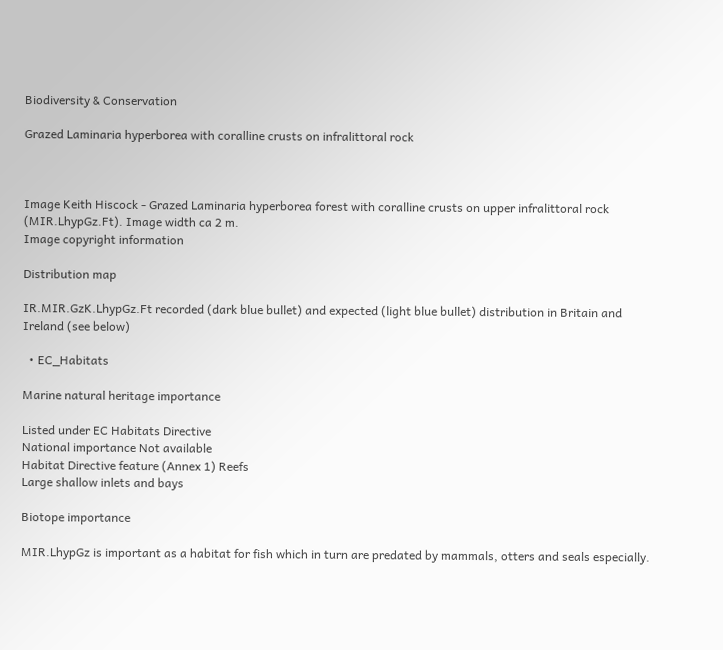Biodiversity & Conservation

Grazed Laminaria hyperborea with coralline crusts on infralittoral rock



Image Keith Hiscock - Grazed Laminaria hyperborea forest with coralline crusts on upper infralittoral rock (MIR.LhypGz.Ft). Image width ca 2 m.
Image copyright information

Distribution map

IR.MIR.GzK.LhypGz.Ft recorded (dark blue bullet) and expected (light blue bullet) distribution in Britain and Ireland (see below)

  • EC_Habitats

Marine natural heritage importance

Listed under EC Habitats Directive
National importance Not available
Habitat Directive feature (Annex 1) Reefs
Large shallow inlets and bays

Biotope importance

MIR.LhypGz is important as a habitat for fish which in turn are predated by mammals, otters and seals especially.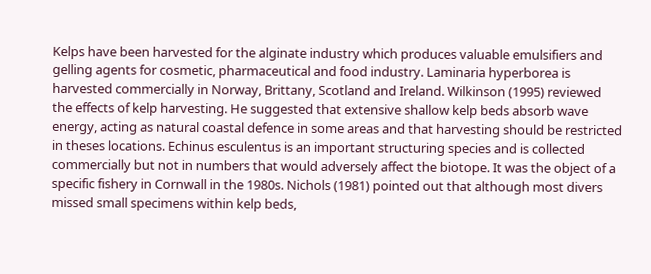Kelps have been harvested for the alginate industry which produces valuable emulsifiers and gelling agents for cosmetic, pharmaceutical and food industry. Laminaria hyperborea is harvested commercially in Norway, Brittany, Scotland and Ireland. Wilkinson (1995) reviewed the effects of kelp harvesting. He suggested that extensive shallow kelp beds absorb wave energy, acting as natural coastal defence in some areas and that harvesting should be restricted in theses locations. Echinus esculentus is an important structuring species and is collected commercially but not in numbers that would adversely affect the biotope. It was the object of a specific fishery in Cornwall in the 1980s. Nichols (1981) pointed out that although most divers missed small specimens within kelp beds,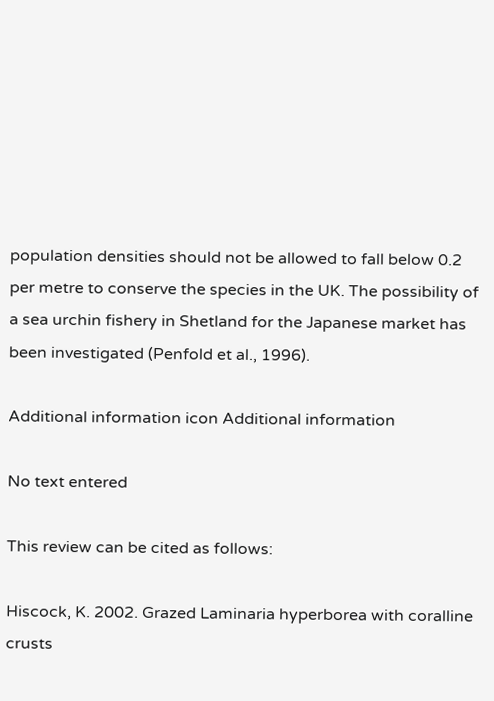population densities should not be allowed to fall below 0.2 per metre to conserve the species in the UK. The possibility of a sea urchin fishery in Shetland for the Japanese market has been investigated (Penfold et al., 1996).

Additional information icon Additional information

No text entered

This review can be cited as follows:

Hiscock, K. 2002. Grazed Laminaria hyperborea with coralline crusts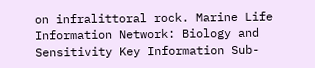on infralittoral rock. Marine Life Information Network: Biology and Sensitivity Key Information Sub-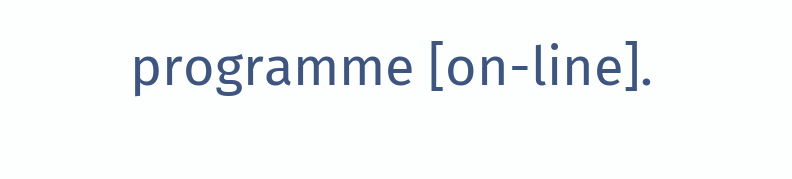programme [on-line].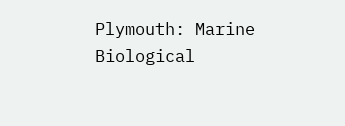Plymouth: Marine Biological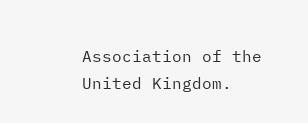Association of the United Kingdom.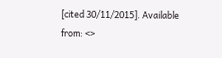[cited 30/11/2015]. Available from: <>